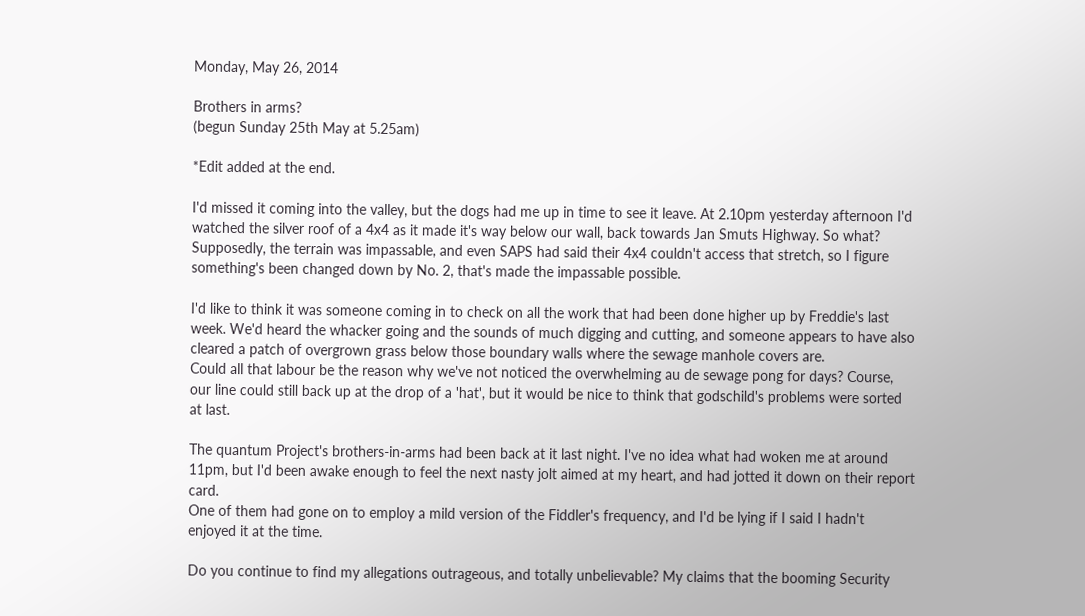Monday, May 26, 2014

Brothers in arms?
(begun Sunday 25th May at 5.25am)

*Edit added at the end.

I'd missed it coming into the valley, but the dogs had me up in time to see it leave. At 2.10pm yesterday afternoon I'd watched the silver roof of a 4x4 as it made it's way below our wall, back towards Jan Smuts Highway. So what?
Supposedly, the terrain was impassable, and even SAPS had said their 4x4 couldn't access that stretch, so I figure something's been changed down by No. 2, that's made the impassable possible.

I'd like to think it was someone coming in to check on all the work that had been done higher up by Freddie's last week. We'd heard the whacker going and the sounds of much digging and cutting, and someone appears to have also cleared a patch of overgrown grass below those boundary walls where the sewage manhole covers are.
Could all that labour be the reason why we've not noticed the overwhelming au de sewage pong for days? Course, our line could still back up at the drop of a 'hat', but it would be nice to think that godschild's problems were sorted at last.

The quantum Project's brothers-in-arms had been back at it last night. I've no idea what had woken me at around 11pm, but I'd been awake enough to feel the next nasty jolt aimed at my heart, and had jotted it down on their report card.
One of them had gone on to employ a mild version of the Fiddler's frequency, and I'd be lying if I said I hadn't enjoyed it at the time.

Do you continue to find my allegations outrageous, and totally unbelievable? My claims that the booming Security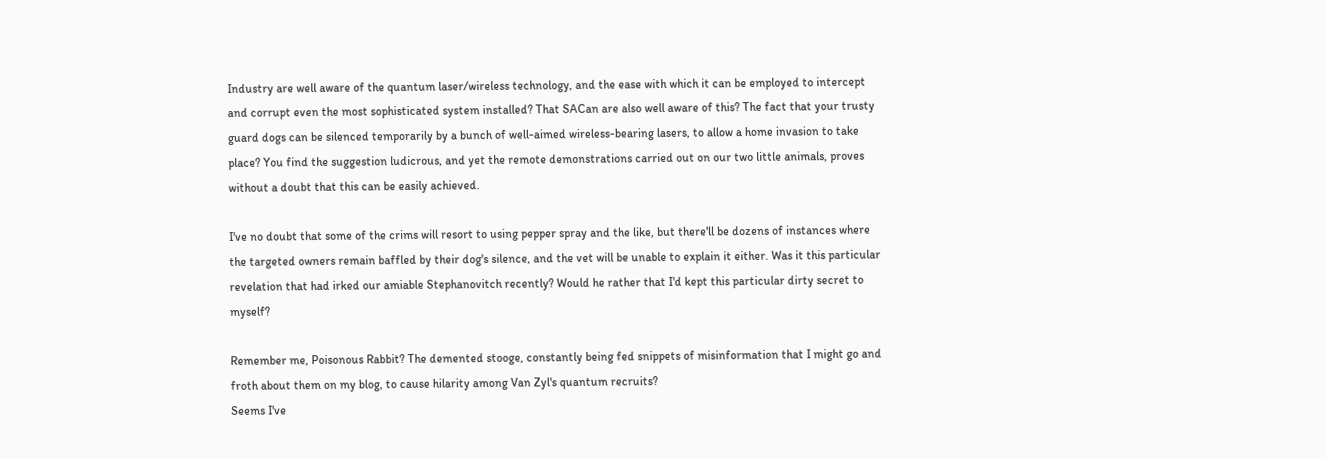Industry are well aware of the quantum laser/wireless technology, and the ease with which it can be employed to intercept and corrupt even the most sophisticated system installed? That SACan are also well aware of this? The fact that your trusty guard dogs can be silenced temporarily by a bunch of well-aimed wireless-bearing lasers, to allow a home invasion to take place? You find the suggestion ludicrous, and yet the remote demonstrations carried out on our two little animals, proves without a doubt that this can be easily achieved.

I've no doubt that some of the crims will resort to using pepper spray and the like, but there'll be dozens of instances where the targeted owners remain baffled by their dog's silence, and the vet will be unable to explain it either. Was it this particular revelation that had irked our amiable Stephanovitch recently? Would he rather that I'd kept this particular dirty secret to myself?

Remember me, Poisonous Rabbit? The demented stooge, constantly being fed snippets of misinformation that I might go and froth about them on my blog, to cause hilarity among Van Zyl's quantum recruits?
Seems I've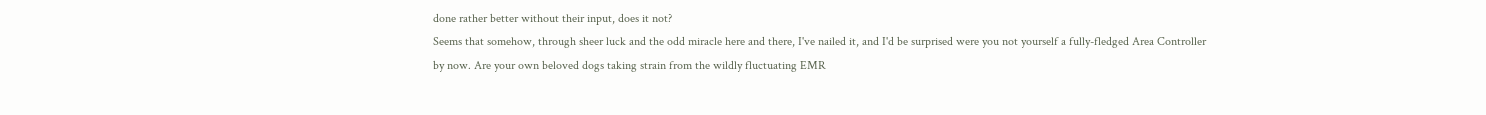done rather better without their input, does it not?
Seems that somehow, through sheer luck and the odd miracle here and there, I've nailed it, and I'd be surprised were you not yourself a fully-fledged Area Controller by now. Are your own beloved dogs taking strain from the wildly fluctuating EMR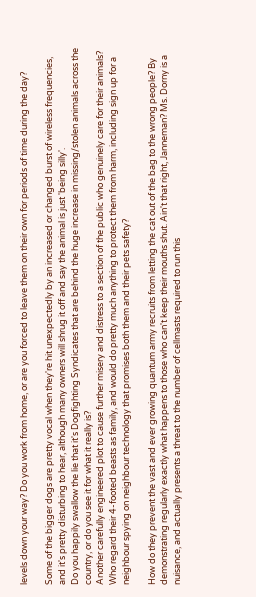levels down your way? Do you work from home, or are you forced to leave them on their own for periods of time during the day?

Some of the bigger dogs are pretty vocal when they're hit unexpectedly by an increased or changed burst of wireless frequencies, and it's pretty disturbing to hear, although many owners will shrug it off and say the animal is just 'being silly'.
Do you happily swallow the lie that it's Dogfighting Syndicates that are behind the huge increase in missing/stolen animals across the country, or do you see it for what it really is?
Another carefully engineered plot to cause further misery and distress to a section of the public who genuinely care for their animals? Who regard their 4-footed beasts as family, and would do pretty much anything to protect them from harm, including sign up for a neighbour spying on neighbour technology that promises both them and their pets safety?

How do they prevent the vast and ever growing quantum army recruits from letting the cat out of the bag to the wrong people? By demonstrating regularly exactly what happens to those who can't keep their mouths shut. Ain't that right, Janneman? Ms. Dorny is a nuisance, and actually presents a threat to the number of cellmasts required to run this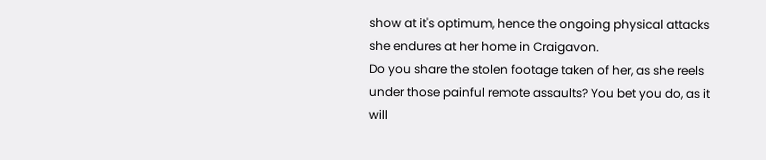show at it's optimum, hence the ongoing physical attacks she endures at her home in Craigavon.
Do you share the stolen footage taken of her, as she reels under those painful remote assaults? You bet you do, as it will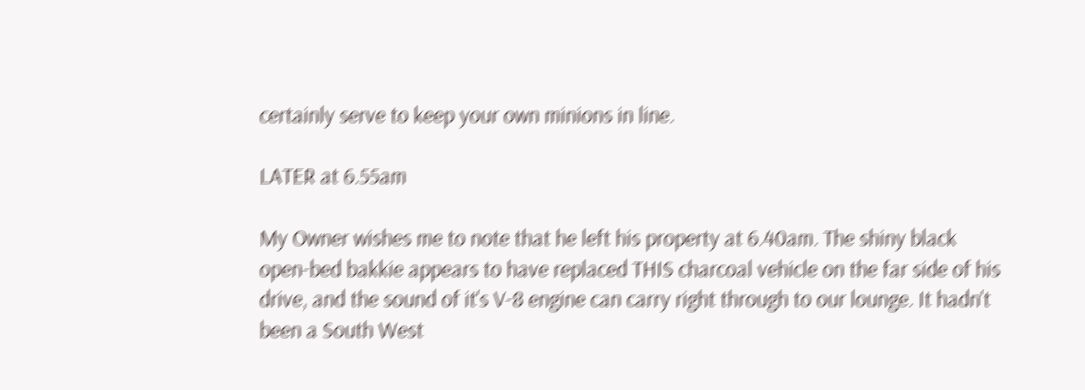certainly serve to keep your own minions in line.

LATER at 6.55am

My Owner wishes me to note that he left his property at 6.40am. The shiny black open-bed bakkie appears to have replaced THIS charcoal vehicle on the far side of his drive, and the sound of it's V-8 engine can carry right through to our lounge. It hadn't been a South West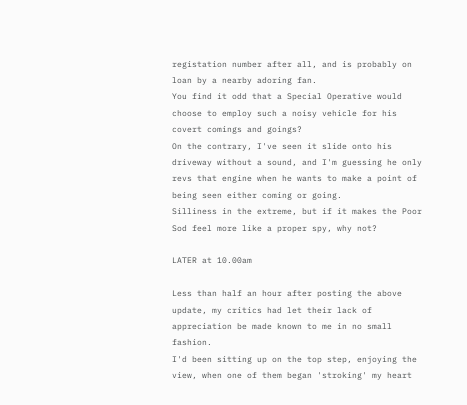registation number after all, and is probably on loan by a nearby adoring fan.
You find it odd that a Special Operative would choose to employ such a noisy vehicle for his covert comings and goings?
On the contrary, I've seen it slide onto his driveway without a sound, and I'm guessing he only revs that engine when he wants to make a point of being seen either coming or going.
Silliness in the extreme, but if it makes the Poor Sod feel more like a proper spy, why not?

LATER at 10.00am

Less than half an hour after posting the above update, my critics had let their lack of appreciation be made known to me in no small fashion.
I'd been sitting up on the top step, enjoying the view, when one of them began 'stroking' my heart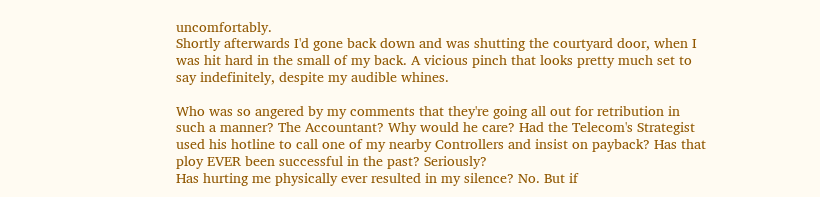uncomfortably.
Shortly afterwards I'd gone back down and was shutting the courtyard door, when I was hit hard in the small of my back. A vicious pinch that looks pretty much set to say indefinitely, despite my audible whines.

Who was so angered by my comments that they're going all out for retribution in such a manner? The Accountant? Why would he care? Had the Telecom's Strategist used his hotline to call one of my nearby Controllers and insist on payback? Has that ploy EVER been successful in the past? Seriously?
Has hurting me physically ever resulted in my silence? No. But if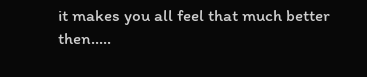it makes you all feel that much better then.....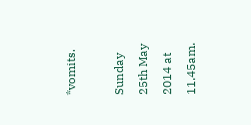*vomits.

Sunday 25th May 2014 at 11.45am.